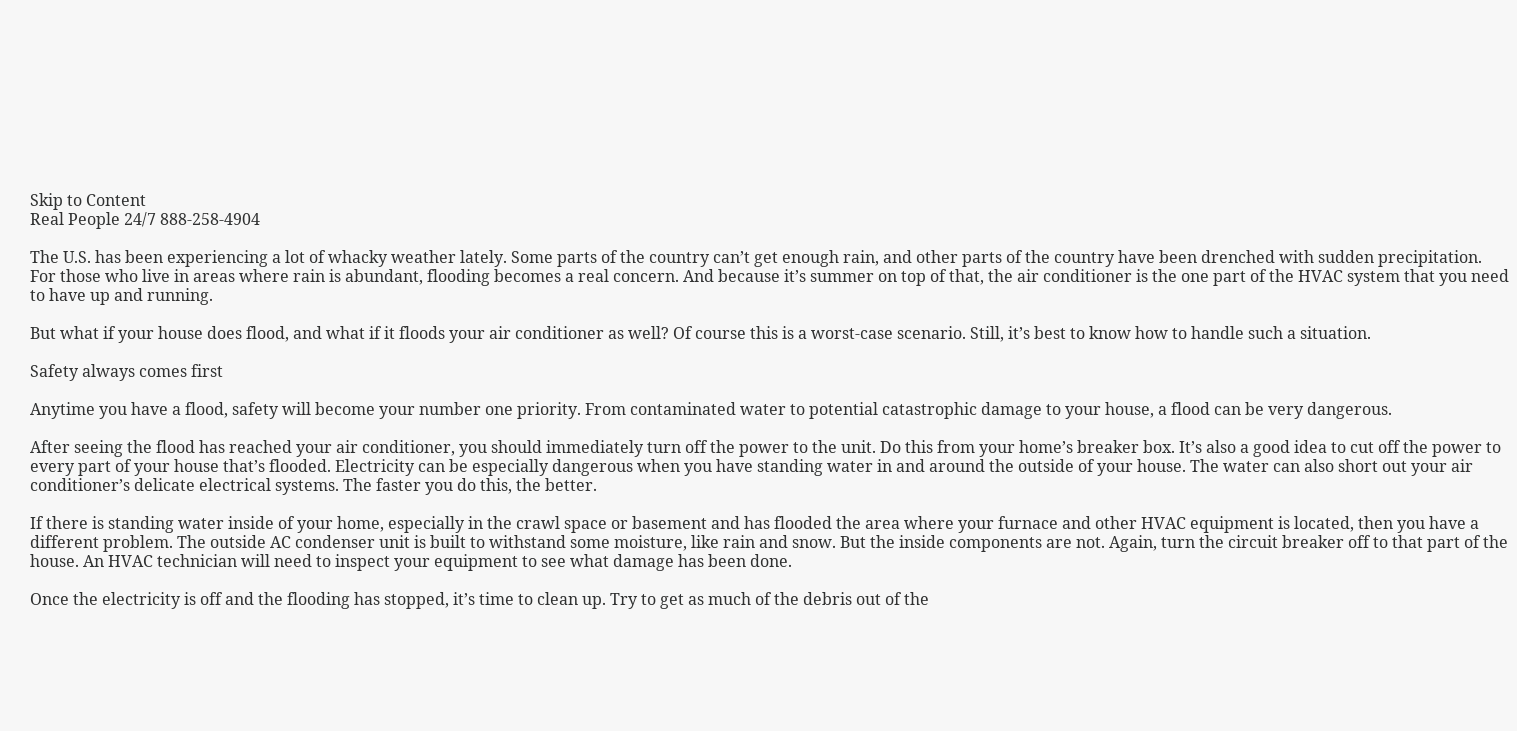Skip to Content
Real People 24/7 888-258-4904

The U.S. has been experiencing a lot of whacky weather lately. Some parts of the country can’t get enough rain, and other parts of the country have been drenched with sudden precipitation. For those who live in areas where rain is abundant, flooding becomes a real concern. And because it’s summer on top of that, the air conditioner is the one part of the HVAC system that you need to have up and running.

But what if your house does flood, and what if it floods your air conditioner as well? Of course this is a worst-case scenario. Still, it’s best to know how to handle such a situation.

Safety always comes first

Anytime you have a flood, safety will become your number one priority. From contaminated water to potential catastrophic damage to your house, a flood can be very dangerous.

After seeing the flood has reached your air conditioner, you should immediately turn off the power to the unit. Do this from your home’s breaker box. It’s also a good idea to cut off the power to every part of your house that’s flooded. Electricity can be especially dangerous when you have standing water in and around the outside of your house. The water can also short out your air conditioner’s delicate electrical systems. The faster you do this, the better.

If there is standing water inside of your home, especially in the crawl space or basement and has flooded the area where your furnace and other HVAC equipment is located, then you have a different problem. The outside AC condenser unit is built to withstand some moisture, like rain and snow. But the inside components are not. Again, turn the circuit breaker off to that part of the house. An HVAC technician will need to inspect your equipment to see what damage has been done.

Once the electricity is off and the flooding has stopped, it’s time to clean up. Try to get as much of the debris out of the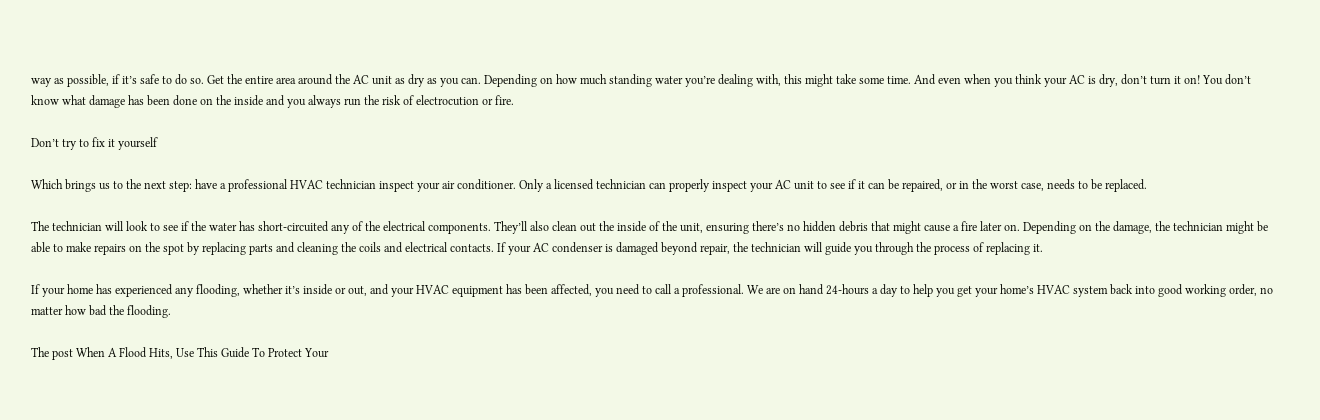way as possible, if it’s safe to do so. Get the entire area around the AC unit as dry as you can. Depending on how much standing water you’re dealing with, this might take some time. And even when you think your AC is dry, don’t turn it on! You don’t know what damage has been done on the inside and you always run the risk of electrocution or fire.

Don’t try to fix it yourself

Which brings us to the next step: have a professional HVAC technician inspect your air conditioner. Only a licensed technician can properly inspect your AC unit to see if it can be repaired, or in the worst case, needs to be replaced.

The technician will look to see if the water has short-circuited any of the electrical components. They’ll also clean out the inside of the unit, ensuring there’s no hidden debris that might cause a fire later on. Depending on the damage, the technician might be able to make repairs on the spot by replacing parts and cleaning the coils and electrical contacts. If your AC condenser is damaged beyond repair, the technician will guide you through the process of replacing it.

If your home has experienced any flooding, whether it’s inside or out, and your HVAC equipment has been affected, you need to call a professional. We are on hand 24-hours a day to help you get your home’s HVAC system back into good working order, no matter how bad the flooding.

The post When A Flood Hits, Use This Guide To Protect Your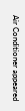Air Conditioner appeared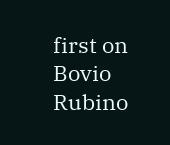first on Bovio Rubino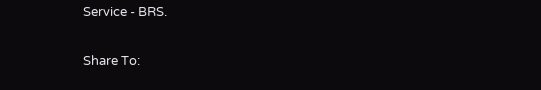Service - BRS.

Share To: